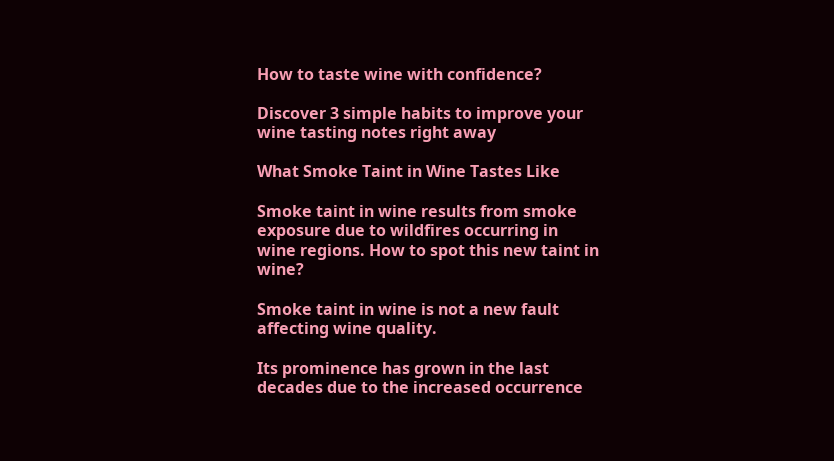How to taste wine with confidence?

Discover 3 simple habits to improve your wine tasting notes right away

What Smoke Taint in Wine Tastes Like

Smoke taint in wine results from smoke exposure due to wildfires occurring in wine regions. How to spot this new taint in wine?

Smoke taint in wine is not a new fault affecting wine quality.

Its prominence has grown in the last decades due to the increased occurrence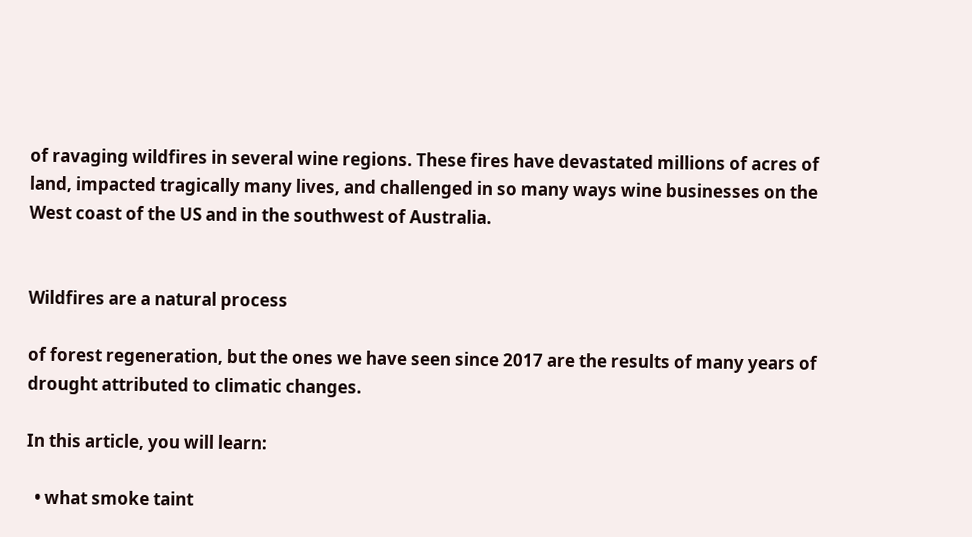of ravaging wildfires in several wine regions. These fires have devastated millions of acres of land, impacted tragically many lives, and challenged in so many ways wine businesses on the West coast of the US and in the southwest of Australia.


Wildfires are a natural process

of forest regeneration, but the ones we have seen since 2017 are the results of many years of drought attributed to climatic changes.

In this article, you will learn:

  • what smoke taint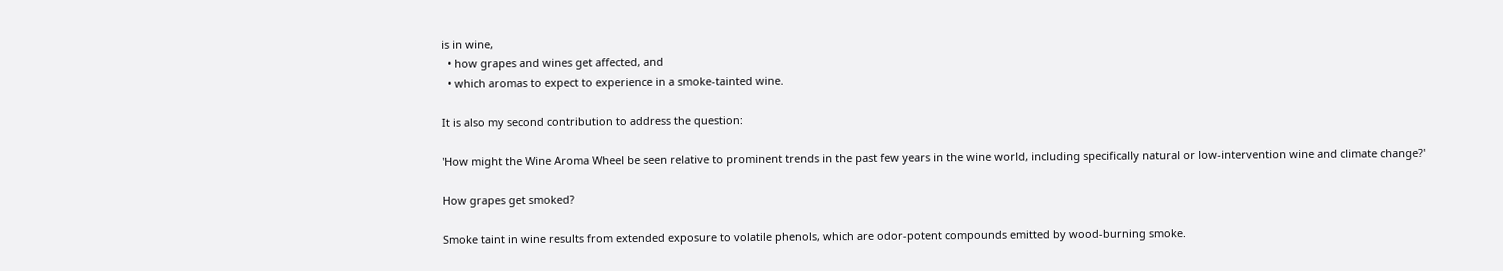is in wine,
  • how grapes and wines get affected, and
  • which aromas to expect to experience in a smoke-tainted wine.

It is also my second contribution to address the question:

'How might the Wine Aroma Wheel be seen relative to prominent trends in the past few years in the wine world, including specifically natural or low-intervention wine and climate change?'

How grapes get smoked?

Smoke taint in wine results from extended exposure to volatile phenols, which are odor-potent compounds emitted by wood-burning smoke.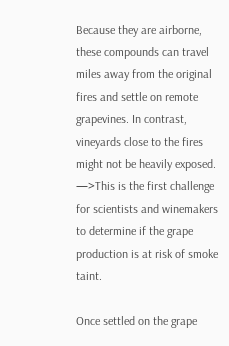Because they are airborne, these compounds can travel miles away from the original fires and settle on remote grapevines. In contrast, vineyards close to the fires might not be heavily exposed.
—>This is the first challenge for scientists and winemakers to determine if the grape production is at risk of smoke taint.

Once settled on the grape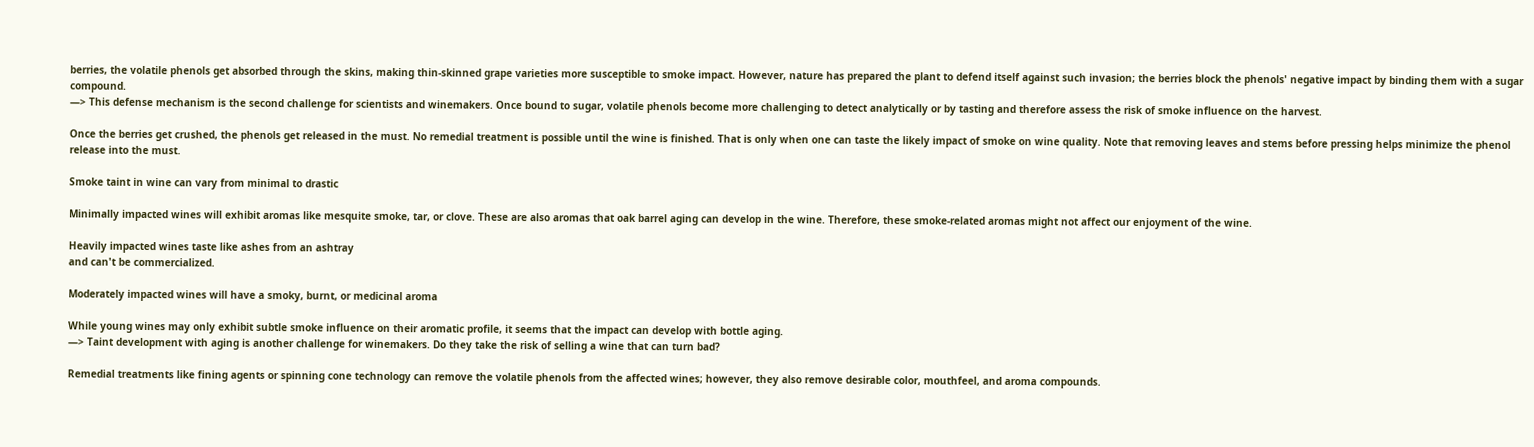berries, the volatile phenols get absorbed through the skins, making thin-skinned grape varieties more susceptible to smoke impact. However, nature has prepared the plant to defend itself against such invasion; the berries block the phenols' negative impact by binding them with a sugar compound.
—> This defense mechanism is the second challenge for scientists and winemakers. Once bound to sugar, volatile phenols become more challenging to detect analytically or by tasting and therefore assess the risk of smoke influence on the harvest.

Once the berries get crushed, the phenols get released in the must. No remedial treatment is possible until the wine is finished. That is only when one can taste the likely impact of smoke on wine quality. Note that removing leaves and stems before pressing helps minimize the phenol release into the must.

Smoke taint in wine can vary from minimal to drastic

Minimally impacted wines will exhibit aromas like mesquite smoke, tar, or clove. These are also aromas that oak barrel aging can develop in the wine. Therefore, these smoke-related aromas might not affect our enjoyment of the wine.

Heavily impacted wines taste like ashes from an ashtray
and can't be commercialized.

Moderately impacted wines will have a smoky, burnt, or medicinal aroma

While young wines may only exhibit subtle smoke influence on their aromatic profile, it seems that the impact can develop with bottle aging.
—> Taint development with aging is another challenge for winemakers. Do they take the risk of selling a wine that can turn bad?

Remedial treatments like fining agents or spinning cone technology can remove the volatile phenols from the affected wines; however, they also remove desirable color, mouthfeel, and aroma compounds.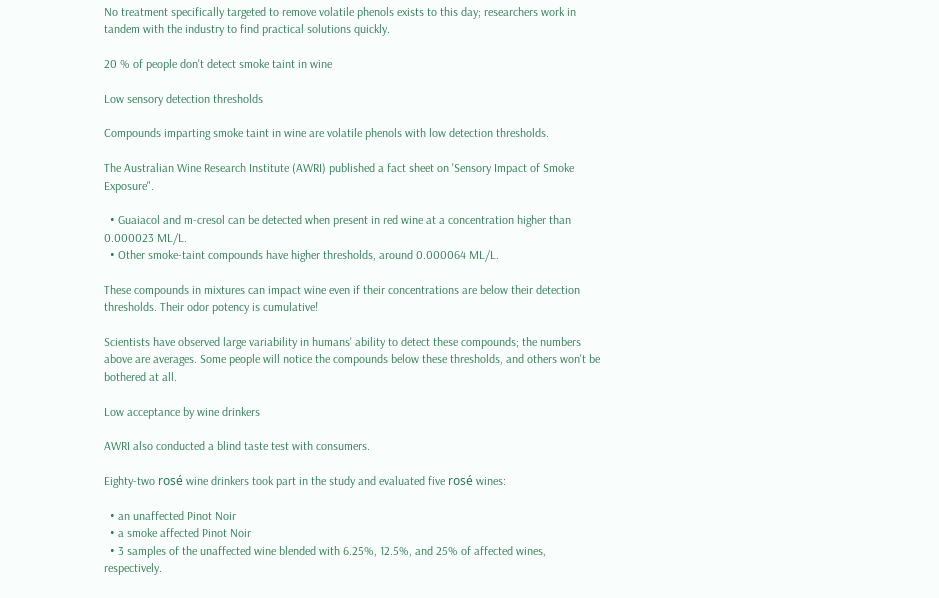No treatment specifically targeted to remove volatile phenols exists to this day; researchers work in tandem with the industry to find practical solutions quickly.

20 % of people don't detect smoke taint in wine

Low sensory detection thresholds

Compounds imparting smoke taint in wine are volatile phenols with low detection thresholds.

The Australian Wine Research Institute (AWRI) published a fact sheet on 'Sensory Impact of Smoke Exposure".

  • Guaiacol and m-cresol can be detected when present in red wine at a concentration higher than 0.000023 ML/L.
  • Other smoke-taint compounds have higher thresholds, around 0.000064 ML/L.

These compounds in mixtures can impact wine even if their concentrations are below their detection thresholds. Their odor potency is cumulative!

Scientists have observed large variability in humans' ability to detect these compounds; the numbers above are averages. Some people will notice the compounds below these thresholds, and others won't be bothered at all.

Low acceptance by wine drinkers

AWRI also conducted a blind taste test with consumers.

Eighty-two rosé wine drinkers took part in the study and evaluated five rosé wines:

  • an unaffected Pinot Noir
  • a smoke affected Pinot Noir
  • 3 samples of the unaffected wine blended with 6.25%, 12.5%, and 25% of affected wines, respectively.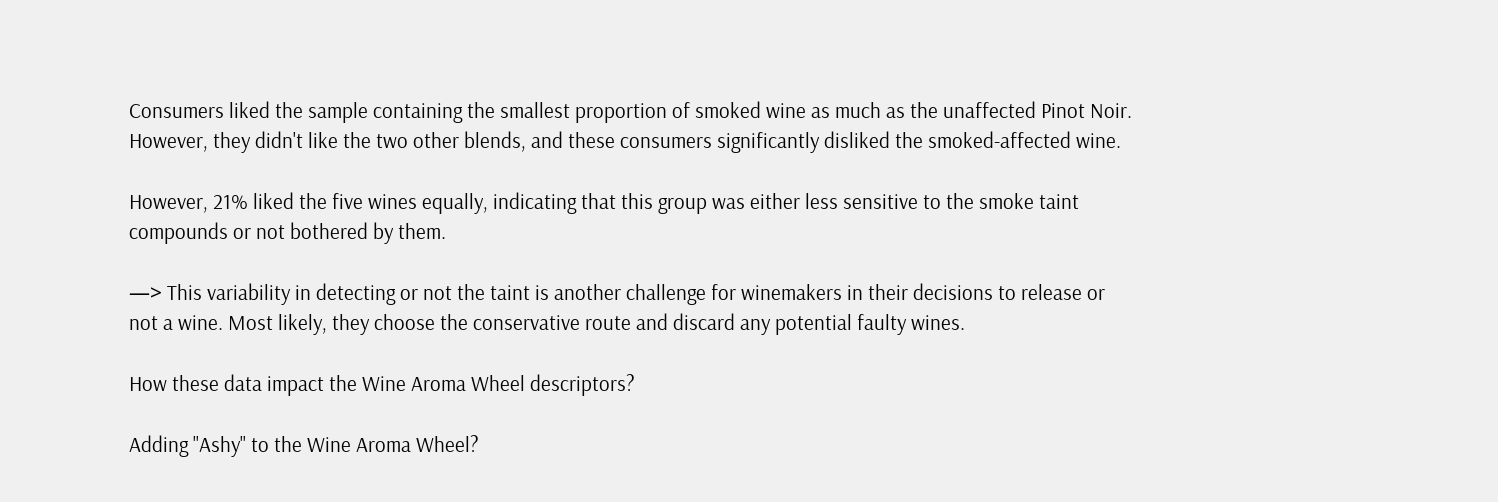Consumers liked the sample containing the smallest proportion of smoked wine as much as the unaffected Pinot Noir. However, they didn't like the two other blends, and these consumers significantly disliked the smoked-affected wine.

However, 21% liked the five wines equally, indicating that this group was either less sensitive to the smoke taint compounds or not bothered by them.

—> This variability in detecting or not the taint is another challenge for winemakers in their decisions to release or not a wine. Most likely, they choose the conservative route and discard any potential faulty wines.

How these data impact the Wine Aroma Wheel descriptors?

Adding "Ashy" to the Wine Aroma Wheel?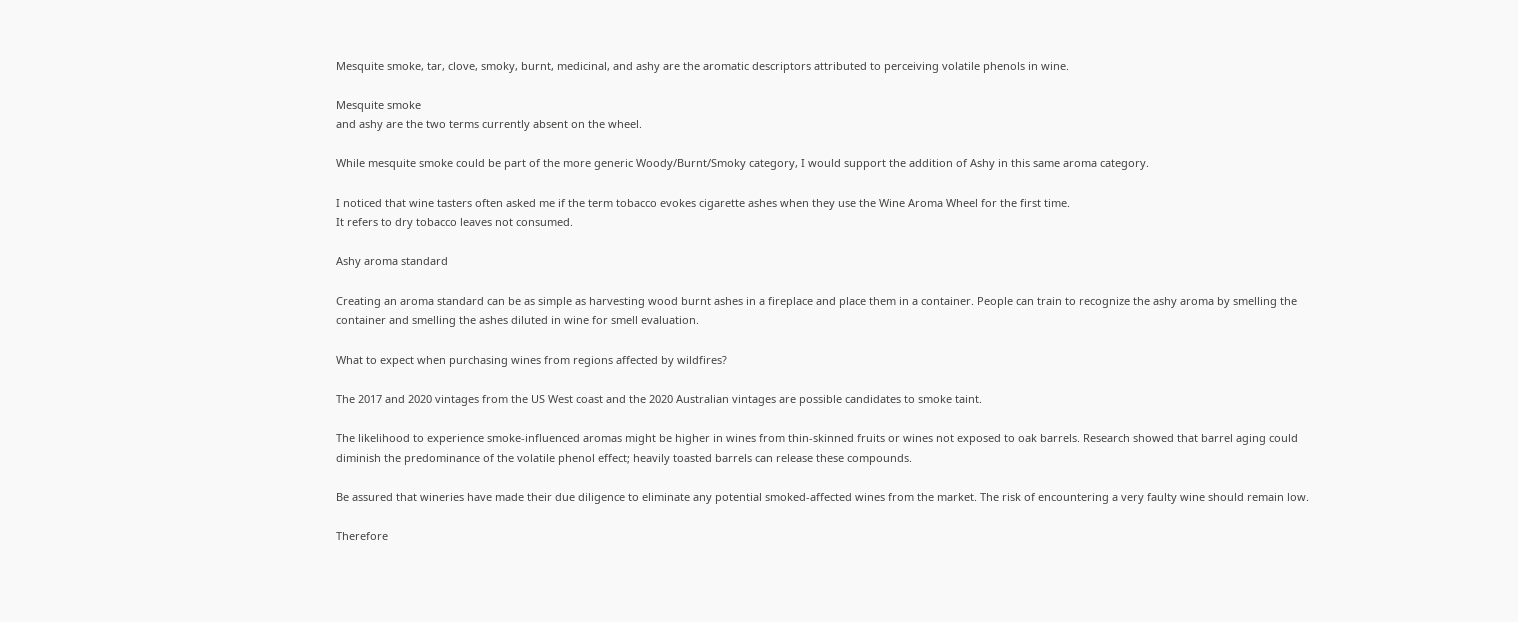Mesquite smoke, tar, clove, smoky, burnt, medicinal, and ashy are the aromatic descriptors attributed to perceiving volatile phenols in wine.

Mesquite smoke
and ashy are the two terms currently absent on the wheel.

While mesquite smoke could be part of the more generic Woody/Burnt/Smoky category, I would support the addition of Ashy in this same aroma category.

I noticed that wine tasters often asked me if the term tobacco evokes cigarette ashes when they use the Wine Aroma Wheel for the first time.
It refers to dry tobacco leaves not consumed.

Ashy aroma standard

Creating an aroma standard can be as simple as harvesting wood burnt ashes in a fireplace and place them in a container. People can train to recognize the ashy aroma by smelling the container and smelling the ashes diluted in wine for smell evaluation.

What to expect when purchasing wines from regions affected by wildfires?

The 2017 and 2020 vintages from the US West coast and the 2020 Australian vintages are possible candidates to smoke taint.

The likelihood to experience smoke-influenced aromas might be higher in wines from thin-skinned fruits or wines not exposed to oak barrels. Research showed that barrel aging could diminish the predominance of the volatile phenol effect; heavily toasted barrels can release these compounds.

Be assured that wineries have made their due diligence to eliminate any potential smoked-affected wines from the market. The risk of encountering a very faulty wine should remain low.

Therefore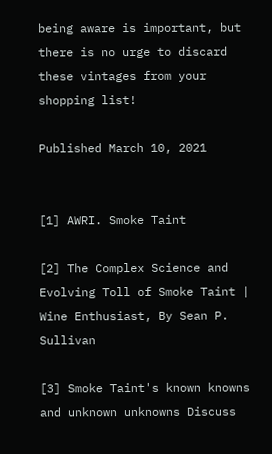being aware is important, but there is no urge to discard these vintages from your shopping list!

Published March 10, 2021


[1] AWRI. Smoke Taint

[2] The Complex Science and Evolving Toll of Smoke Taint | Wine Enthusiast, By Sean P. Sullivan

[3] Smoke Taint's known knowns and unknown unknowns Discuss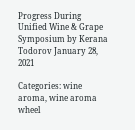Progress During Unified Wine & Grape Symposium by Kerana Todorov January 28, 2021

Categories: wine aroma, wine aroma wheel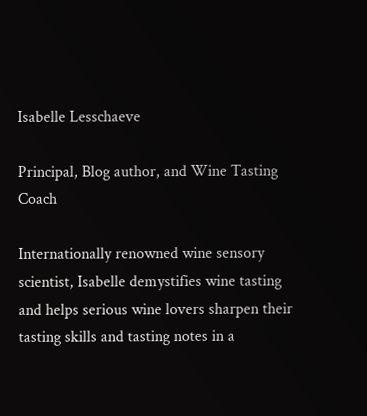Isabelle Lesschaeve

Principal, Blog author, and Wine Tasting Coach

Internationally renowned wine sensory scientist, Isabelle demystifies wine tasting and helps serious wine lovers sharpen their tasting skills and tasting notes in a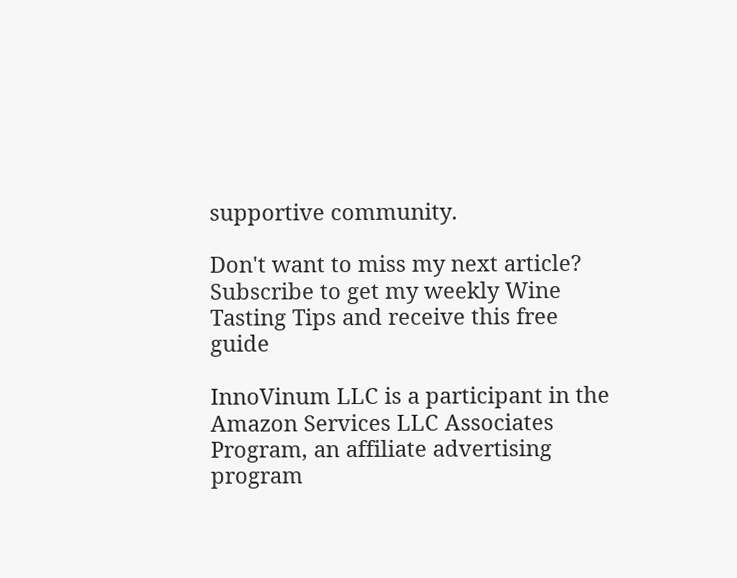supportive community.

Don't want to miss my next article?
Subscribe to get my weekly Wine Tasting Tips and receive this free guide

InnoVinum LLC is a participant in the Amazon Services LLC Associates Program, an affiliate advertising program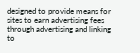designed to provide means for sites to earn advertising fees through advertising and linking to